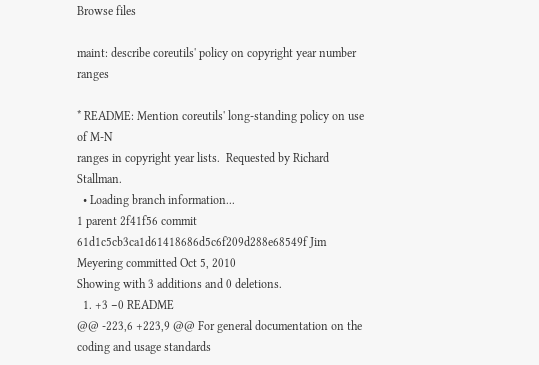Browse files

maint: describe coreutils' policy on copyright year number ranges

* README: Mention coreutils' long-standing policy on use of M-N
ranges in copyright year lists.  Requested by Richard Stallman.
  • Loading branch information...
1 parent 2f41f56 commit 61d1c5cb3ca1d61418686d5c6f209d288e68549f Jim Meyering committed Oct 5, 2010
Showing with 3 additions and 0 deletions.
  1. +3 −0 README
@@ -223,6 +223,9 @@ For general documentation on the coding and usage standards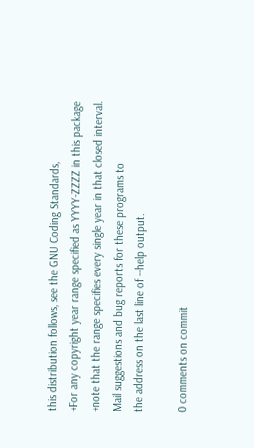this distribution follows, see the GNU Coding Standards,
+For any copyright year range specified as YYYY-ZZZZ in this package
+note that the range specifies every single year in that closed interval.
Mail suggestions and bug reports for these programs to
the address on the last line of --help output.

0 comments on commit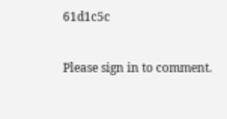61d1c5c

Please sign in to comment.